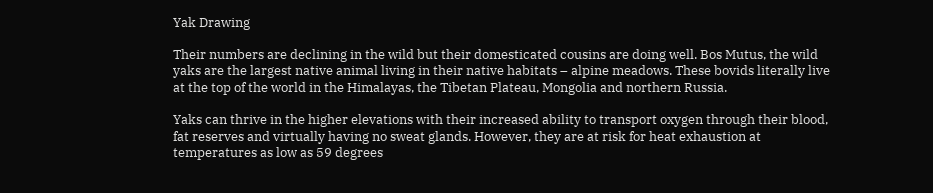Yak Drawing

Their numbers are declining in the wild but their domesticated cousins are doing well. Bos Mutus, the wild yaks are the largest native animal living in their native habitats – alpine meadows. These bovids literally live at the top of the world in the Himalayas, the Tibetan Plateau, Mongolia and northern Russia.

Yaks can thrive in the higher elevations with their increased ability to transport oxygen through their blood, fat reserves and virtually having no sweat glands. However, they are at risk for heat exhaustion at temperatures as low as 59 degrees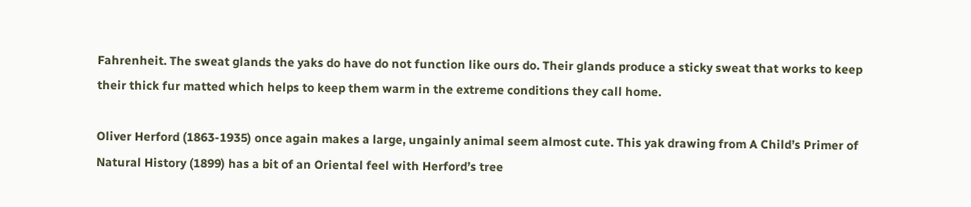Fahrenheit. The sweat glands the yaks do have do not function like ours do. Their glands produce a sticky sweat that works to keep their thick fur matted which helps to keep them warm in the extreme conditions they call home.

Oliver Herford (1863-1935) once again makes a large, ungainly animal seem almost cute. This yak drawing from A Child’s Primer of Natural History (1899) has a bit of an Oriental feel with Herford’s tree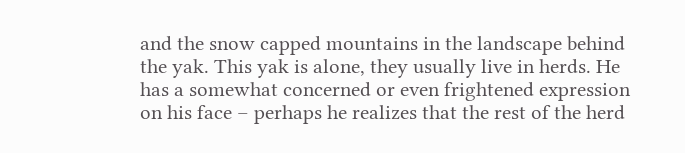and the snow capped mountains in the landscape behind the yak. This yak is alone, they usually live in herds. He has a somewhat concerned or even frightened expression on his face – perhaps he realizes that the rest of the herd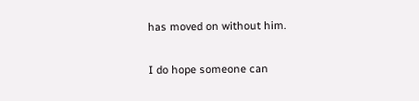has moved on without him.

I do hope someone can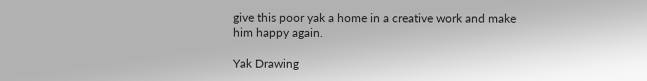give this poor yak a home in a creative work and make him happy again.

Yak Drawing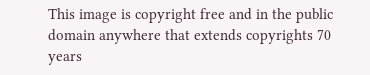This image is copyright free and in the public domain anywhere that extends copyrights 70 years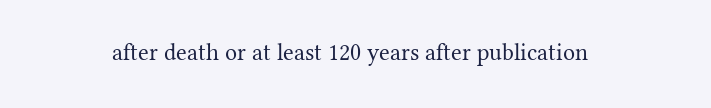after death or at least 120 years after publication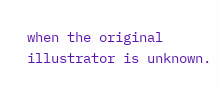when the original illustrator is unknown.